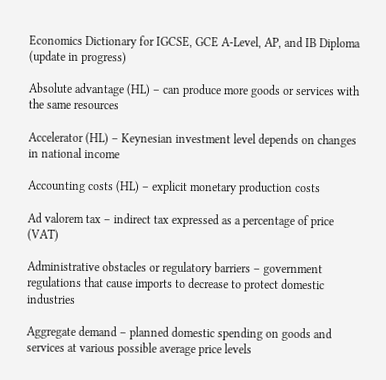Economics Dictionary for IGCSE, GCE A-Level, AP, and IB Diploma (update in progress)

Absolute advantage (HL) – can produce more goods or services with the same resources

Accelerator (HL) – Keynesian investment level depends on changes in national income

Accounting costs (HL) – explicit monetary production costs

Ad valorem tax – indirect tax expressed as a percentage of price (VAT)

Administrative obstacles or regulatory barriers – government regulations that cause imports to decrease to protect domestic industries

Aggregate demand – planned domestic spending on goods and services at various possible average price levels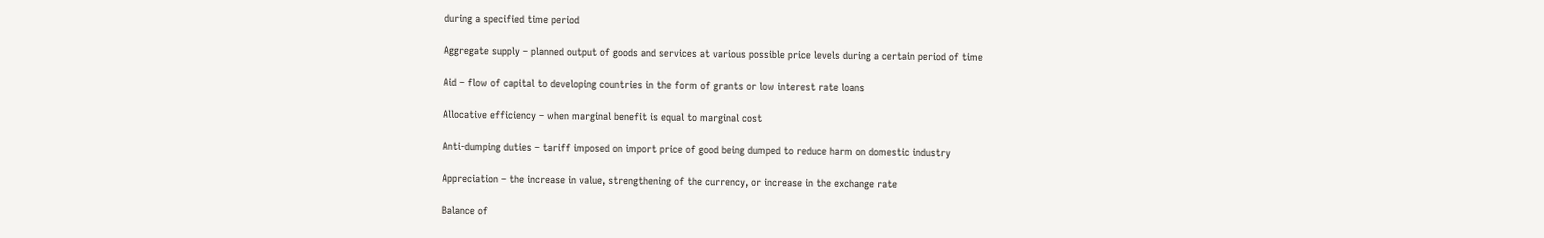during a specified time period

Aggregate supply – planned output of goods and services at various possible price levels during a certain period of time

Aid – flow of capital to developing countries in the form of grants or low interest rate loans

Allocative efficiency – when marginal benefit is equal to marginal cost

Anti-dumping duties – tariff imposed on import price of good being dumped to reduce harm on domestic industry

Appreciation – the increase in value, strengthening of the currency, or increase in the exchange rate

Balance of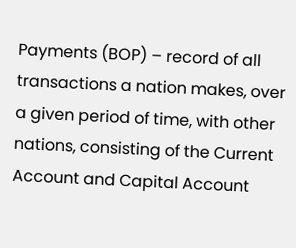Payments (BOP) – record of all transactions a nation makes, over a given period of time, with other nations, consisting of the Current Account and Capital Account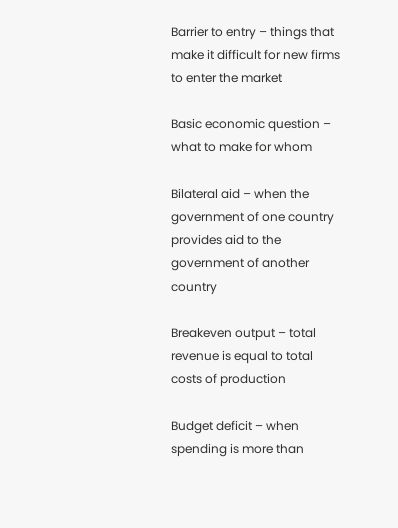Barrier to entry – things that make it difficult for new firms to enter the market

Basic economic question –  what to make for whom

Bilateral aid – when the government of one country provides aid to the government of another country

Breakeven output – total revenue is equal to total costs of production

Budget deficit – when spending is more than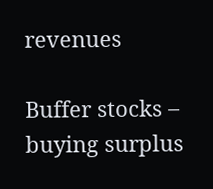revenues

Buffer stocks – buying surplus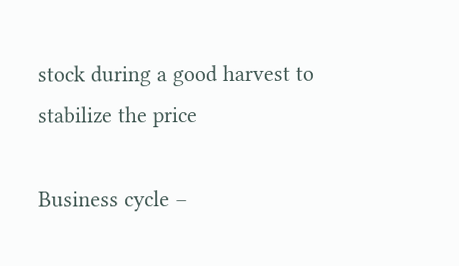stock during a good harvest to stabilize the price

Business cycle –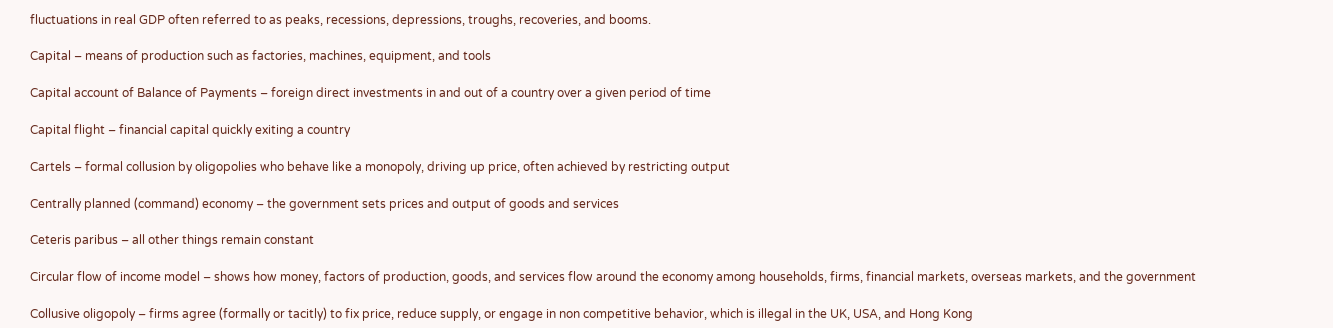fluctuations in real GDP often referred to as peaks, recessions, depressions, troughs, recoveries, and booms.

Capital – means of production such as factories, machines, equipment, and tools

Capital account of Balance of Payments – foreign direct investments in and out of a country over a given period of time

Capital flight – financial capital quickly exiting a country

Cartels – formal collusion by oligopolies who behave like a monopoly, driving up price, often achieved by restricting output

Centrally planned (command) economy – the government sets prices and output of goods and services

Ceteris paribus – all other things remain constant

Circular flow of income model – shows how money, factors of production, goods, and services flow around the economy among households, firms, financial markets, overseas markets, and the government

Collusive oligopoly – firms agree (formally or tacitly) to fix price, reduce supply, or engage in non competitive behavior, which is illegal in the UK, USA, and Hong Kong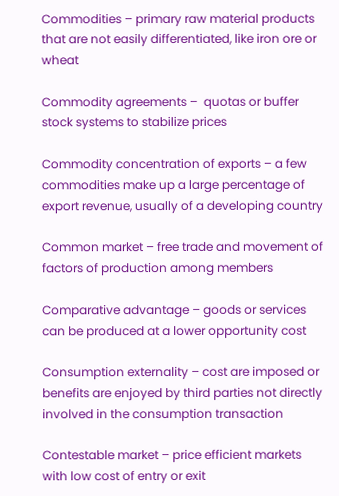Commodities – primary raw material products that are not easily differentiated, like iron ore or wheat

Commodity agreements –  quotas or buffer stock systems to stabilize prices

Commodity concentration of exports – a few commodities make up a large percentage of export revenue, usually of a developing country

Common market – free trade and movement of factors of production among members

Comparative advantage – goods or services can be produced at a lower opportunity cost

Consumption externality – cost are imposed or benefits are enjoyed by third parties not directly involved in the consumption transaction

Contestable market – price efficient markets with low cost of entry or exit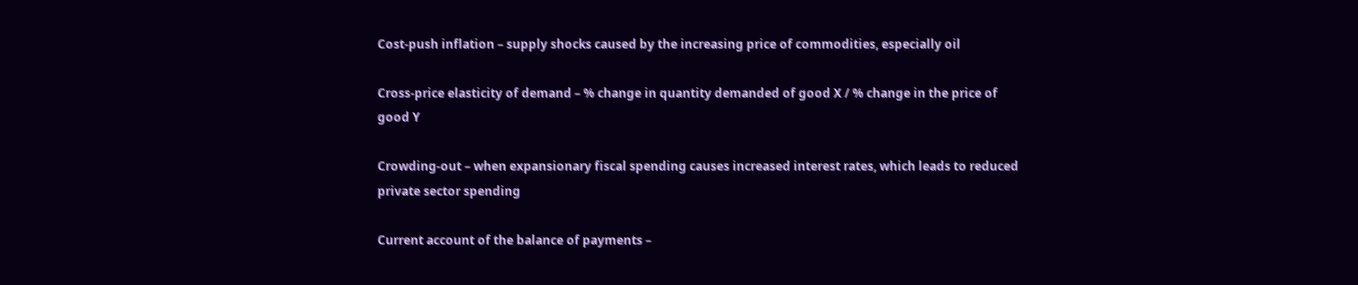Cost-push inflation – supply shocks caused by the increasing price of commodities, especially oil

Cross-price elasticity of demand – % change in quantity demanded of good X / % change in the price of good Y

Crowding-out – when expansionary fiscal spending causes increased interest rates, which leads to reduced private sector spending

Current account of the balance of payments –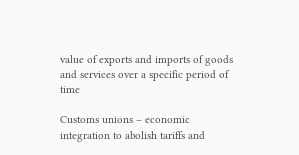value of exports and imports of goods and services over a specific period of time

Customs unions – economic integration to abolish tariffs and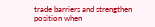trade barriers and strengthen position when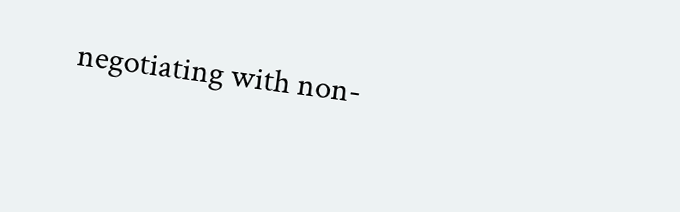negotiating with non-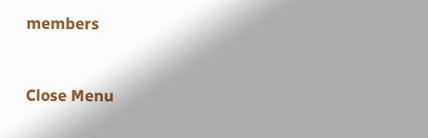members


Close Menu